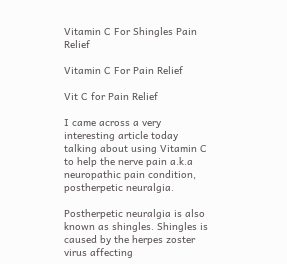Vitamin C For Shingles Pain Relief

Vitamin C For Pain Relief

Vit C for Pain Relief

I came across a very interesting article today talking about using Vitamin C to help the nerve pain a.k.a neuropathic pain condition, postherpetic neuralgia.

Postherpetic neuralgia is also known as shingles. Shingles is caused by the herpes zoster virus affecting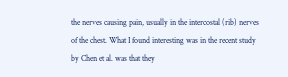the nerves causing pain, usually in the intercostal (rib) nerves of the chest. What I found interesting was in the recent study by Chen et al. was that they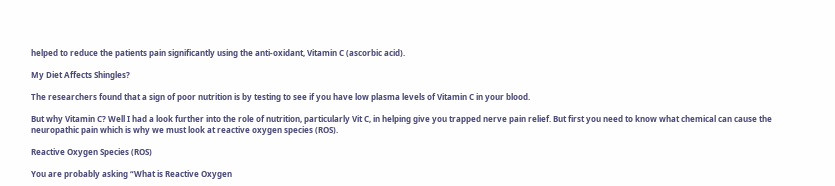helped to reduce the patients pain significantly using the anti-oxidant, Vitamin C (ascorbic acid).

My Diet Affects Shingles?

The researchers found that a sign of poor nutrition is by testing to see if you have low plasma levels of Vitamin C in your blood.

But why Vitamin C? Well I had a look further into the role of nutrition, particularly Vit C, in helping give you trapped nerve pain relief. But first you need to know what chemical can cause the neuropathic pain which is why we must look at reactive oxygen species (ROS).

Reactive Oxygen Species (ROS)

You are probably asking “What is Reactive Oxygen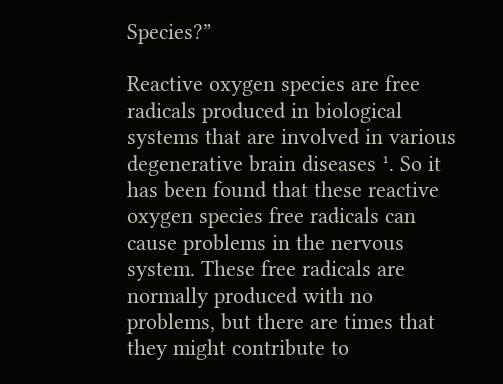Species?”

Reactive oxygen species are free radicals produced in biological systems that are involved in various degenerative brain diseases ¹. So it has been found that these reactive oxygen species free radicals can cause problems in the nervous system. These free radicals are normally produced with no problems, but there are times that they might contribute to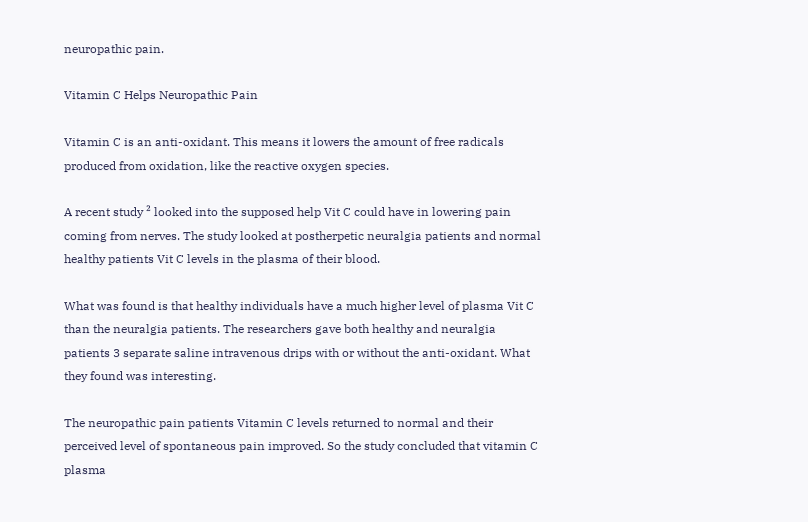neuropathic pain.

Vitamin C Helps Neuropathic Pain

Vitamin C is an anti-oxidant. This means it lowers the amount of free radicals produced from oxidation, like the reactive oxygen species.

A recent study ² looked into the supposed help Vit C could have in lowering pain coming from nerves. The study looked at postherpetic neuralgia patients and normal healthy patients Vit C levels in the plasma of their blood.

What was found is that healthy individuals have a much higher level of plasma Vit C than the neuralgia patients. The researchers gave both healthy and neuralgia patients 3 separate saline intravenous drips with or without the anti-oxidant. What they found was interesting.

The neuropathic pain patients Vitamin C levels returned to normal and their perceived level of spontaneous pain improved. So the study concluded that vitamin C plasma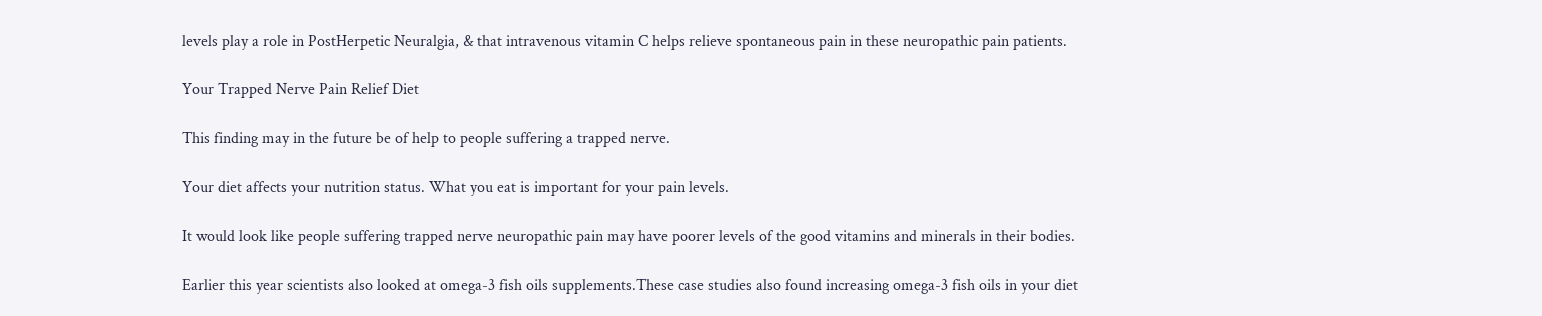levels play a role in PostHerpetic Neuralgia, & that intravenous vitamin C helps relieve spontaneous pain in these neuropathic pain patients.

Your Trapped Nerve Pain Relief Diet

This finding may in the future be of help to people suffering a trapped nerve.

Your diet affects your nutrition status. What you eat is important for your pain levels.

It would look like people suffering trapped nerve neuropathic pain may have poorer levels of the good vitamins and minerals in their bodies.

Earlier this year scientists also looked at omega-3 fish oils supplements.These case studies also found increasing omega-3 fish oils in your diet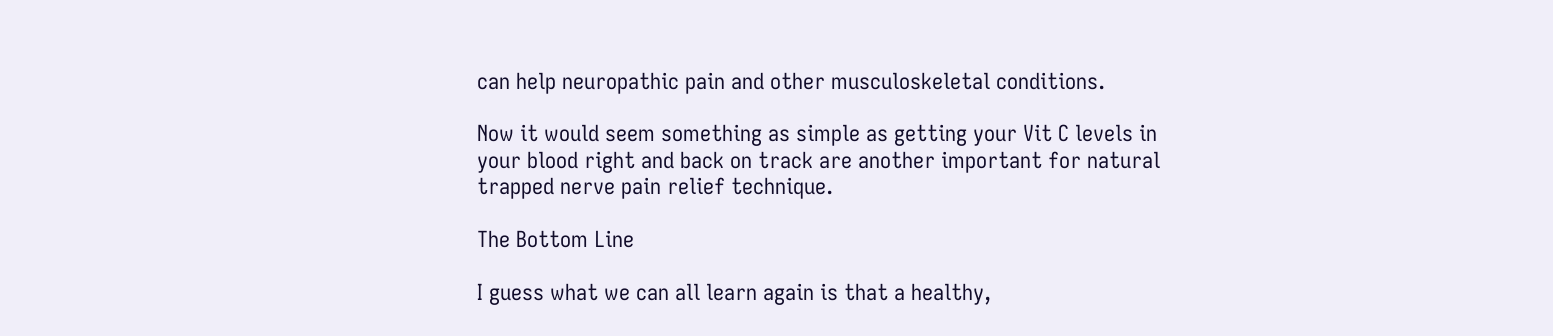can help neuropathic pain and other musculoskeletal conditions.

Now it would seem something as simple as getting your Vit C levels in your blood right and back on track are another important for natural trapped nerve pain relief technique.

The Bottom Line

I guess what we can all learn again is that a healthy,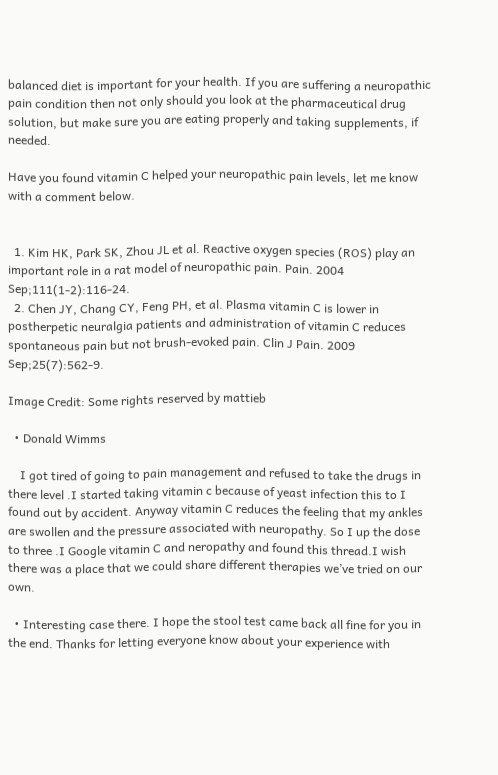balanced diet is important for your health. If you are suffering a neuropathic pain condition then not only should you look at the pharmaceutical drug solution, but make sure you are eating properly and taking supplements, if needed.

Have you found vitamin C helped your neuropathic pain levels, let me know with a comment below.


  1. Kim HK, Park SK, Zhou JL et al. Reactive oxygen species (ROS) play an important role in a rat model of neuropathic pain. Pain. 2004 Sep;111(1-2):116-24.
  2. Chen JY, Chang CY, Feng PH, et al. Plasma vitamin C is lower in postherpetic neuralgia patients and administration of vitamin C reduces spontaneous pain but not brush-evoked pain. Clin J Pain. 2009 Sep;25(7):562-9.

Image Credit: Some rights reserved by mattieb

  • Donald Wimms

    I got tired of going to pain management and refused to take the drugs in there level .I started taking vitamin c because of yeast infection this to I found out by accident. Anyway vitamin C reduces the feeling that my ankles are swollen and the pressure associated with neuropathy. So I up the dose to three .I Google vitamin C and neropathy and found this thread.I wish there was a place that we could share different therapies we’ve tried on our own.

  • Interesting case there. I hope the stool test came back all fine for you in the end. Thanks for letting everyone know about your experience with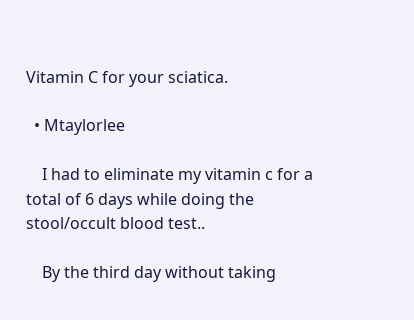Vitamin C for your sciatica.

  • Mtaylorlee

    I had to eliminate my vitamin c for a total of 6 days while doing the stool/occult blood test..

    By the third day without taking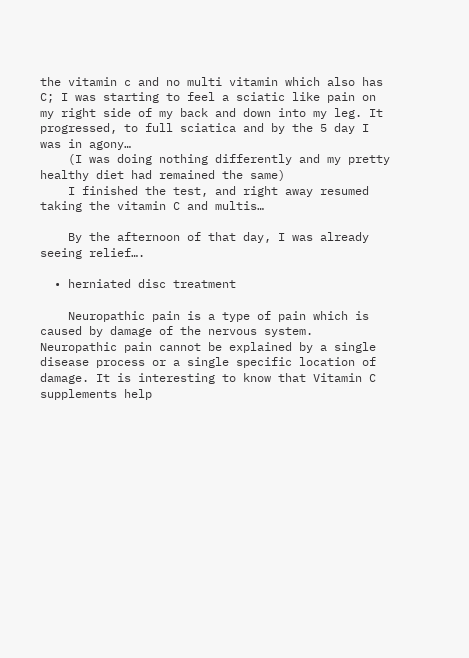the vitamin c and no multi vitamin which also has C; I was starting to feel a sciatic like pain on my right side of my back and down into my leg. It progressed, to full sciatica and by the 5 day I was in agony…
    (I was doing nothing differently and my pretty healthy diet had remained the same)
    I finished the test, and right away resumed taking the vitamin C and multis…

    By the afternoon of that day, I was already seeing relief….

  • herniated disc treatment

    Neuropathic pain is a type of pain which is caused by damage of the nervous system. Neuropathic pain cannot be explained by a single disease process or a single specific location of damage. It is interesting to know that Vitamin C supplements help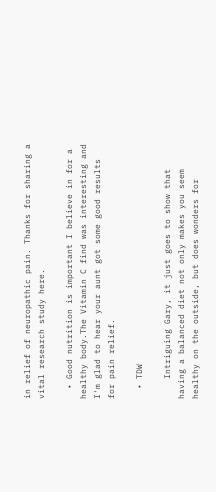in relief of neuropathic pain. Thanks for sharing a vital research study here.

  • Good nutrition is important I believe in for a healthy body.The Vitamin C find was interesting and I'm glad to hear your aunt got some good results for pain relief.

  • TDW

    Intriguing Gary, it just goes to show that having a balanced diet not only makes you seem healthy on the outside, but does wonders for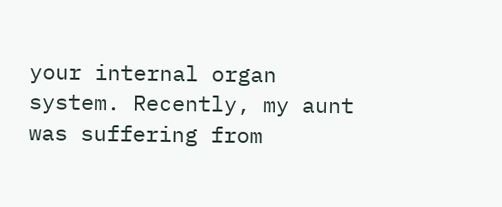your internal organ system. Recently, my aunt was suffering from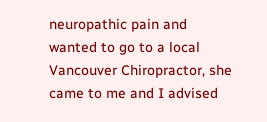neuropathic pain and wanted to go to a local Vancouver Chiropractor, she came to me and I advised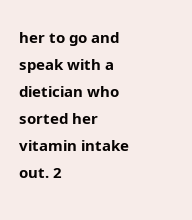her to go and speak with a dietician who sorted her vitamin intake out. 2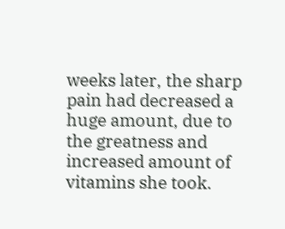weeks later, the sharp pain had decreased a huge amount, due to the greatness and increased amount of vitamins she took.